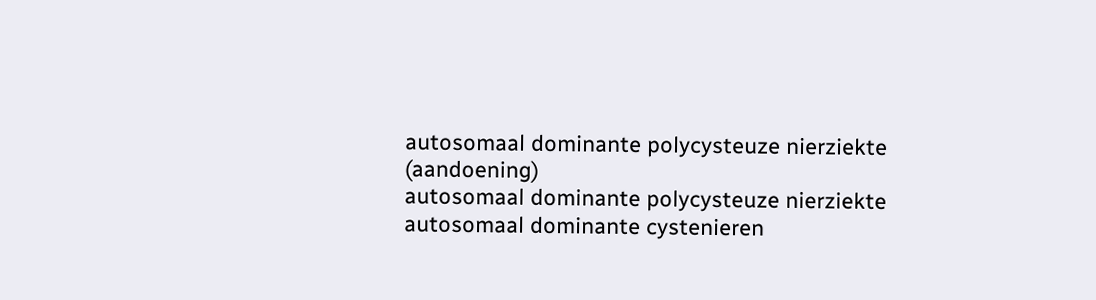autosomaal dominante polycysteuze nierziekte (aandoening)
autosomaal dominante polycysteuze nierziekte
autosomaal dominante cystenieren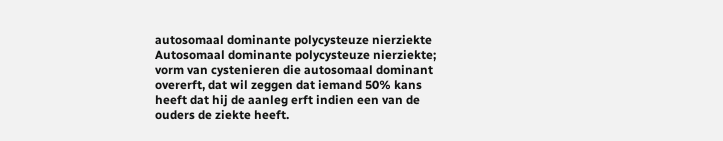autosomaal dominante polycysteuze nierziekte
Autosomaal dominante polycysteuze nierziekte; vorm van cystenieren die autosomaal dominant overerft, dat wil zeggen dat iemand 50% kans heeft dat hij de aanleg erft indien een van de ouders de ziekte heeft.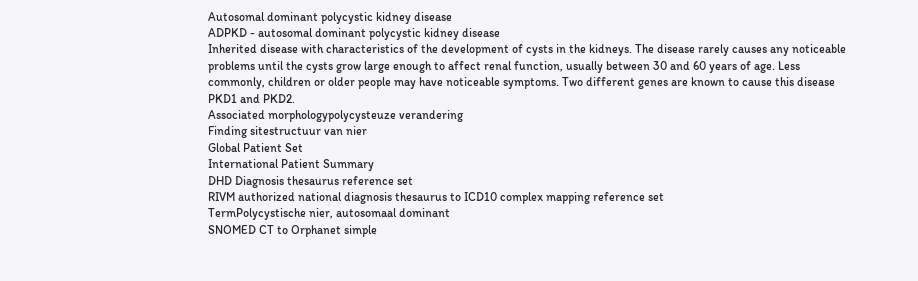Autosomal dominant polycystic kidney disease
ADPKD - autosomal dominant polycystic kidney disease
Inherited disease with characteristics of the development of cysts in the kidneys. The disease rarely causes any noticeable problems until the cysts grow large enough to affect renal function, usually between 30 and 60 years of age. Less commonly, children or older people may have noticeable symptoms. Two different genes are known to cause this disease PKD1 and PKD2.
Associated morphologypolycysteuze verandering
Finding sitestructuur van nier
Global Patient Set
International Patient Summary
DHD Diagnosis thesaurus reference set
RIVM authorized national diagnosis thesaurus to ICD10 complex mapping reference set
TermPolycystische nier, autosomaal dominant
SNOMED CT to Orphanet simple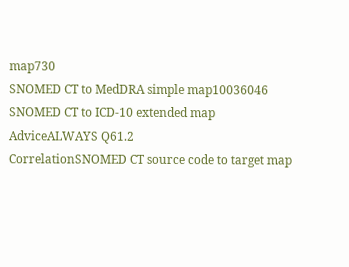map730
SNOMED CT to MedDRA simple map10036046
SNOMED CT to ICD-10 extended map
AdviceALWAYS Q61.2
CorrelationSNOMED CT source code to target map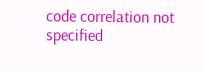code correlation not specified